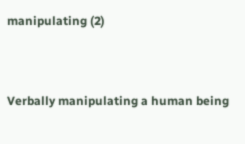manipulating (2)


Verbally manipulating a human being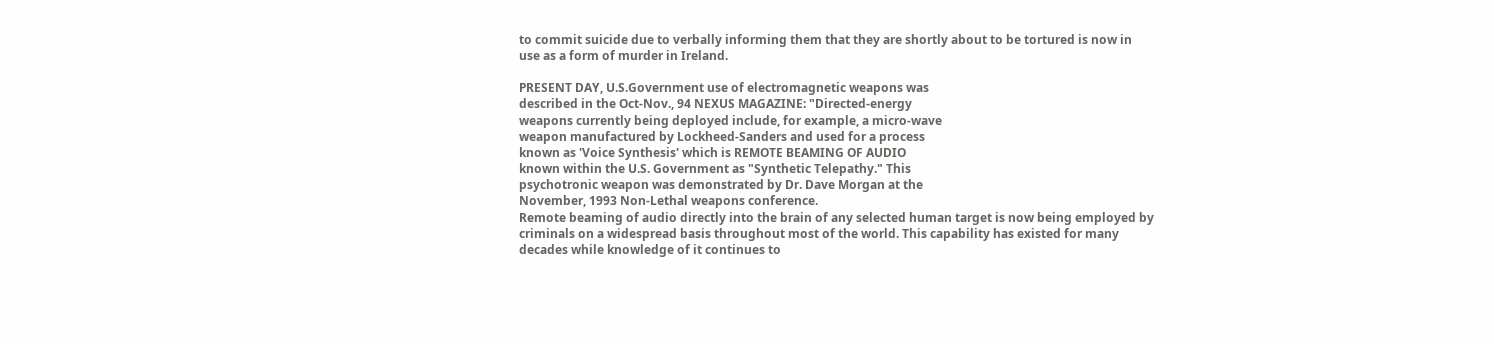to commit suicide due to verbally informing them that they are shortly about to be tortured is now in use as a form of murder in Ireland.

PRESENT DAY, U.S.Government use of electromagnetic weapons was
described in the Oct-Nov., 94 NEXUS MAGAZINE: "Directed-energy
weapons currently being deployed include, for example, a micro-wave
weapon manufactured by Lockheed-Sanders and used for a process
known as 'Voice Synthesis' which is REMOTE BEAMING OF AUDIO
known within the U.S. Government as "Synthetic Telepathy." This
psychotronic weapon was demonstrated by Dr. Dave Morgan at the
November, 1993 Non-Lethal weapons conference.
Remote beaming of audio directly into the brain of any selected human target is now being employed by criminals on a widespread basis throughout most of the world. This capability has existed for many decades while knowledge of it continues to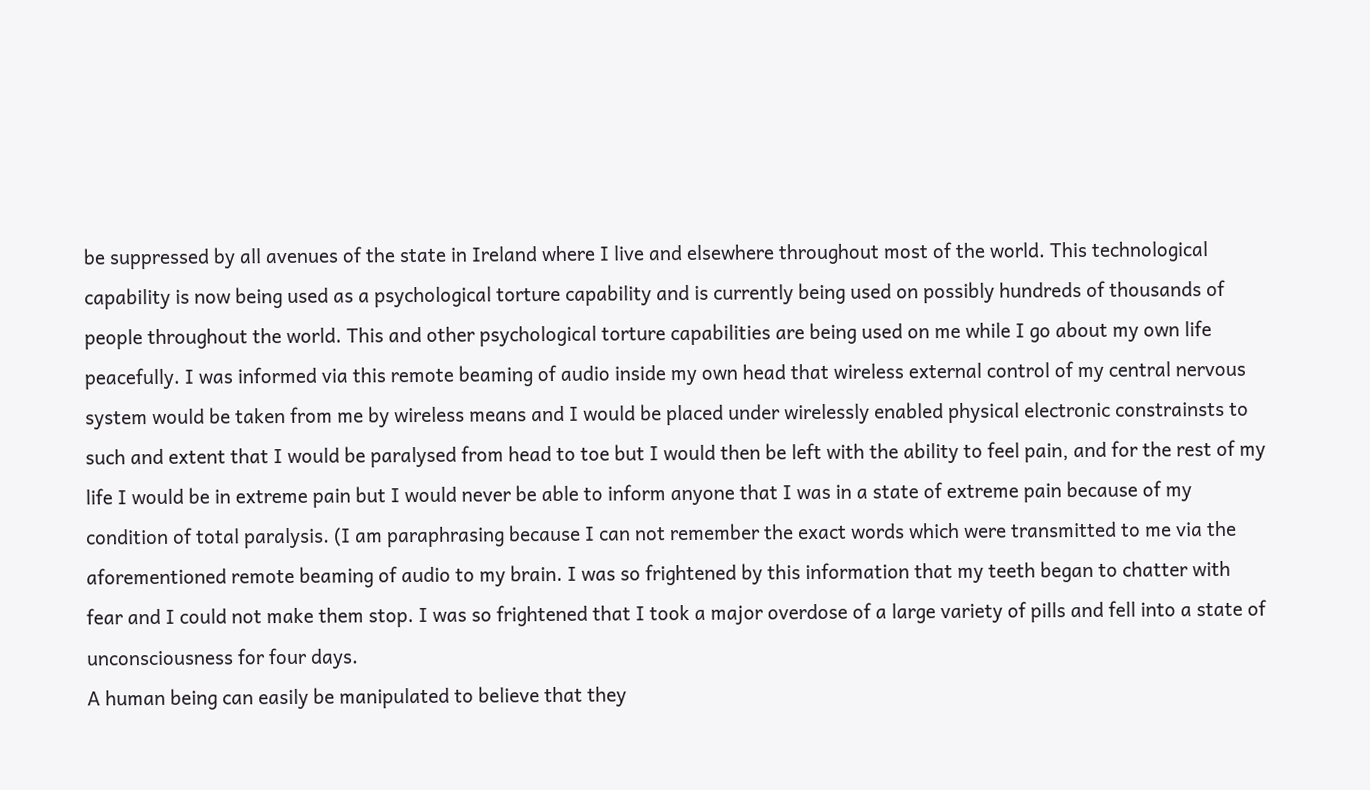be suppressed by all avenues of the state in Ireland where I live and elsewhere throughout most of the world. This technological capability is now being used as a psychological torture capability and is currently being used on possibly hundreds of thousands of people throughout the world. This and other psychological torture capabilities are being used on me while I go about my own life peacefully. I was informed via this remote beaming of audio inside my own head that wireless external control of my central nervous system would be taken from me by wireless means and I would be placed under wirelessly enabled physical electronic constrainsts to such and extent that I would be paralysed from head to toe but I would then be left with the ability to feel pain, and for the rest of my life I would be in extreme pain but I would never be able to inform anyone that I was in a state of extreme pain because of my condition of total paralysis. (I am paraphrasing because I can not remember the exact words which were transmitted to me via the aforementioned remote beaming of audio to my brain. I was so frightened by this information that my teeth began to chatter with fear and I could not make them stop. I was so frightened that I took a major overdose of a large variety of pills and fell into a state of unconsciousness for four days.
A human being can easily be manipulated to believe that they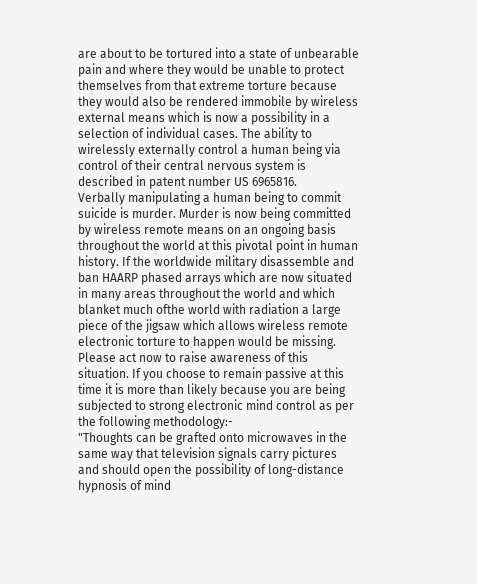are about to be tortured into a state of unbearable pain and where they would be unable to protect themselves from that extreme torture because they would also be rendered immobile by wireless external means which is now a possibility in a selection of individual cases. The ability to wirelessly externally control a human being via control of their central nervous system is described in patent number US 6965816.
Verbally manipulating a human being to commit suicide is murder. Murder is now being committed by wireless remote means on an ongoing basis throughout the world at this pivotal point in human history. If the worldwide military disassemble and ban HAARP phased arrays which are now situated in many areas throughout the world and which blanket much ofthe world with radiation a large piece of the jigsaw which allows wireless remote electronic torture to happen would be missing. Please act now to raise awareness of this situation. If you choose to remain passive at this time it is more than likely because you are being subjected to strong electronic mind control as per the following methodology:-
"Thoughts can be grafted onto microwaves in the same way that television signals carry pictures and should open the possibility of long-distance hypnosis of mind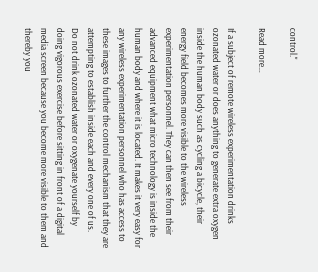control."

Read more…

If a subject of remote wireless experimentation drinks ozonated water or does anything to generate extra oxygen inside the human body such as cycling a bicycle, their energy field becomes more visible to the wireless experimentation personnel. They can then see from their advanced equipment what micro technology is inside the human body and where it is located. It makes it very easy for any wireless experimentation personnel who has access to these images to further the control mechanism that they are attempting to establish inside each and every one of us.
Do not drink ozonated water or oxygenate yourself by doing vigorous exercise before sitting in front of a digital media screen because you become more visible to them and thereby you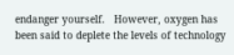endanger yourself.   However, oxygen has been said to deplete the levels of technology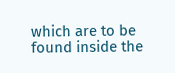which are to be found inside the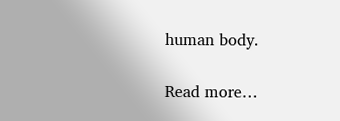human body.

Read more…